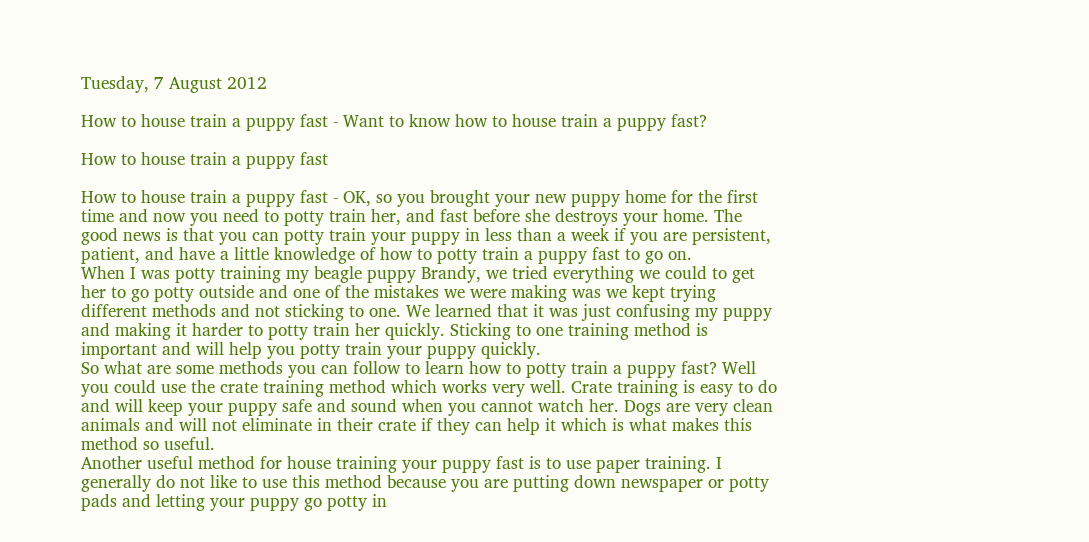Tuesday, 7 August 2012

How to house train a puppy fast - Want to know how to house train a puppy fast?

How to house train a puppy fast

How to house train a puppy fast - OK, so you brought your new puppy home for the first time and now you need to potty train her, and fast before she destroys your home. The good news is that you can potty train your puppy in less than a week if you are persistent, patient, and have a little knowledge of how to potty train a puppy fast to go on.
When I was potty training my beagle puppy Brandy, we tried everything we could to get her to go potty outside and one of the mistakes we were making was we kept trying different methods and not sticking to one. We learned that it was just confusing my puppy and making it harder to potty train her quickly. Sticking to one training method is important and will help you potty train your puppy quickly.
So what are some methods you can follow to learn how to potty train a puppy fast? Well you could use the crate training method which works very well. Crate training is easy to do and will keep your puppy safe and sound when you cannot watch her. Dogs are very clean animals and will not eliminate in their crate if they can help it which is what makes this method so useful.
Another useful method for house training your puppy fast is to use paper training. I generally do not like to use this method because you are putting down newspaper or potty pads and letting your puppy go potty in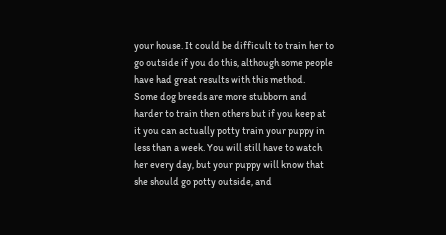your house. It could be difficult to train her to go outside if you do this, although some people have had great results with this method.
Some dog breeds are more stubborn and harder to train then others but if you keep at it you can actually potty train your puppy in less than a week. You will still have to watch her every day, but your puppy will know that she should go potty outside, and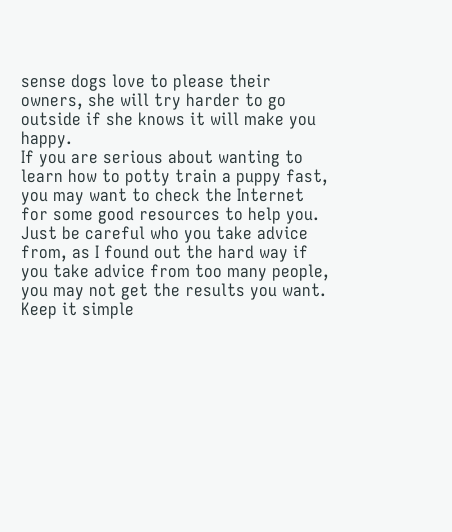sense dogs love to please their owners, she will try harder to go outside if she knows it will make you happy.
If you are serious about wanting to learn how to potty train a puppy fast, you may want to check the Internet for some good resources to help you. Just be careful who you take advice from, as I found out the hard way if you take advice from too many people, you may not get the results you want. Keep it simple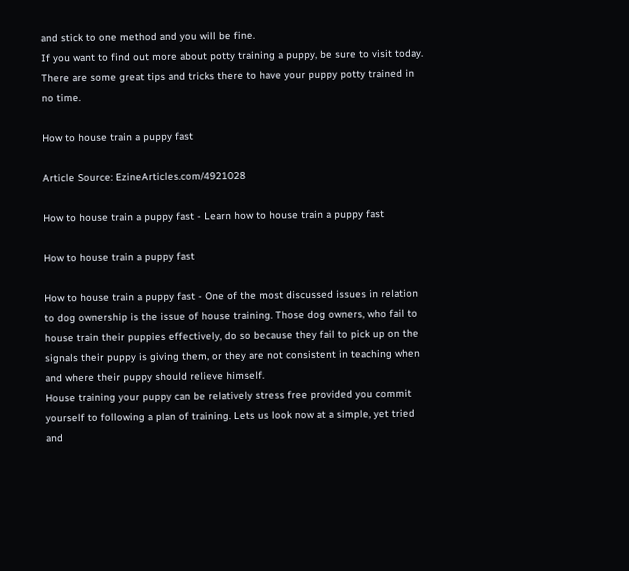and stick to one method and you will be fine.
If you want to find out more about potty training a puppy, be sure to visit today. There are some great tips and tricks there to have your puppy potty trained in no time.

How to house train a puppy fast

Article Source: EzineArticles.com/4921028

How to house train a puppy fast - Learn how to house train a puppy fast

How to house train a puppy fast

How to house train a puppy fast - One of the most discussed issues in relation to dog ownership is the issue of house training. Those dog owners, who fail to house train their puppies effectively, do so because they fail to pick up on the signals their puppy is giving them, or they are not consistent in teaching when and where their puppy should relieve himself.
House training your puppy can be relatively stress free provided you commit yourself to following a plan of training. Lets us look now at a simple, yet tried and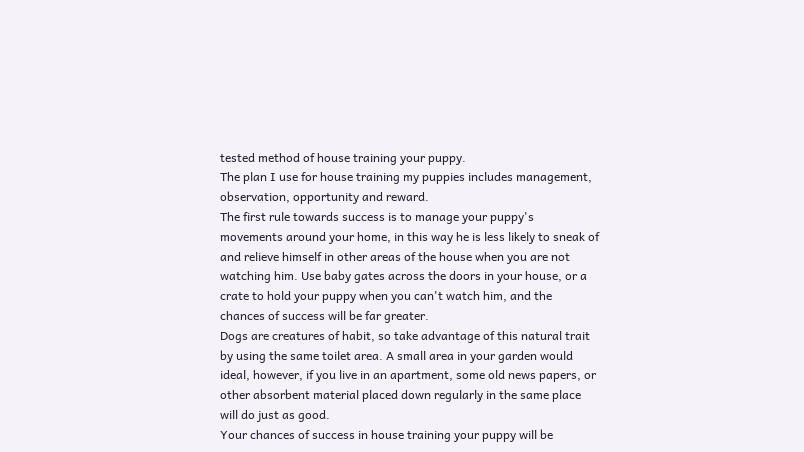tested method of house training your puppy.
The plan I use for house training my puppies includes management, observation, opportunity and reward.
The first rule towards success is to manage your puppy's movements around your home, in this way he is less likely to sneak of and relieve himself in other areas of the house when you are not watching him. Use baby gates across the doors in your house, or a crate to hold your puppy when you can't watch him, and the chances of success will be far greater.
Dogs are creatures of habit, so take advantage of this natural trait by using the same toilet area. A small area in your garden would ideal, however, if you live in an apartment, some old news papers, or other absorbent material placed down regularly in the same place will do just as good.
Your chances of success in house training your puppy will be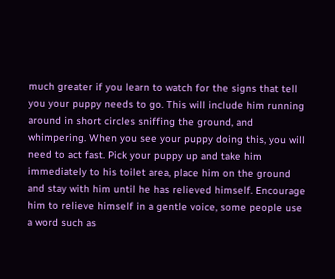much greater if you learn to watch for the signs that tell you your puppy needs to go. This will include him running around in short circles sniffing the ground, and whimpering. When you see your puppy doing this, you will need to act fast. Pick your puppy up and take him immediately to his toilet area, place him on the ground and stay with him until he has relieved himself. Encourage him to relieve himself in a gentle voice, some people use a word such as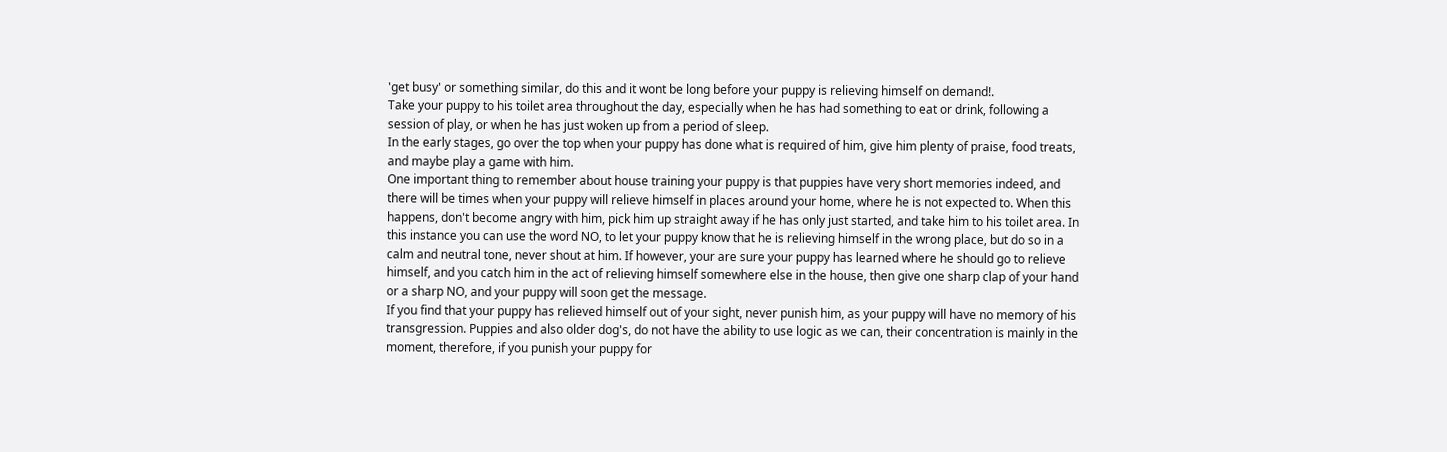'get busy' or something similar, do this and it wont be long before your puppy is relieving himself on demand!.
Take your puppy to his toilet area throughout the day, especially when he has had something to eat or drink, following a session of play, or when he has just woken up from a period of sleep.
In the early stages, go over the top when your puppy has done what is required of him, give him plenty of praise, food treats, and maybe play a game with him.
One important thing to remember about house training your puppy is that puppies have very short memories indeed, and there will be times when your puppy will relieve himself in places around your home, where he is not expected to. When this happens, don't become angry with him, pick him up straight away if he has only just started, and take him to his toilet area. In this instance you can use the word NO, to let your puppy know that he is relieving himself in the wrong place, but do so in a calm and neutral tone, never shout at him. If however, your are sure your puppy has learned where he should go to relieve himself, and you catch him in the act of relieving himself somewhere else in the house, then give one sharp clap of your hand or a sharp NO, and your puppy will soon get the message.
If you find that your puppy has relieved himself out of your sight, never punish him, as your puppy will have no memory of his transgression. Puppies and also older dog's, do not have the ability to use logic as we can, their concentration is mainly in the moment, therefore, if you punish your puppy for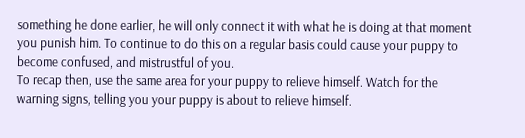something he done earlier, he will only connect it with what he is doing at that moment you punish him. To continue to do this on a regular basis could cause your puppy to become confused, and mistrustful of you.
To recap then, use the same area for your puppy to relieve himself. Watch for the warning signs, telling you your puppy is about to relieve himself.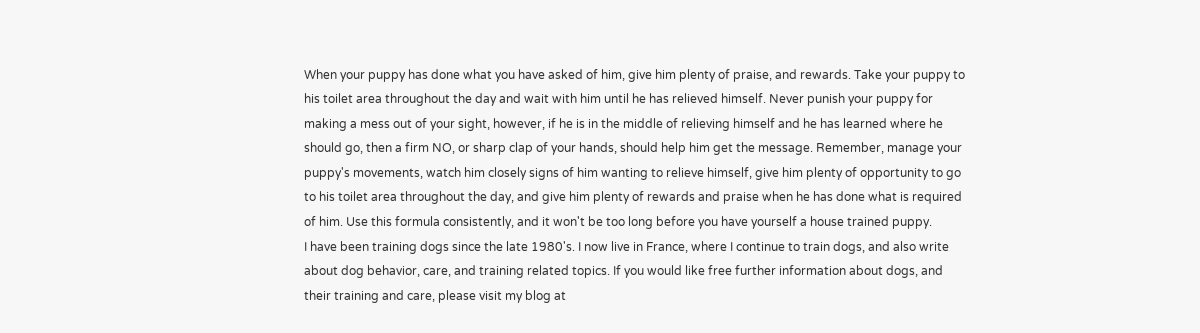When your puppy has done what you have asked of him, give him plenty of praise, and rewards. Take your puppy to his toilet area throughout the day and wait with him until he has relieved himself. Never punish your puppy for making a mess out of your sight, however, if he is in the middle of relieving himself and he has learned where he should go, then a firm NO, or sharp clap of your hands, should help him get the message. Remember, manage your puppy's movements, watch him closely signs of him wanting to relieve himself, give him plenty of opportunity to go to his toilet area throughout the day, and give him plenty of rewards and praise when he has done what is required of him. Use this formula consistently, and it won't be too long before you have yourself a house trained puppy.
I have been training dogs since the late 1980's. I now live in France, where I continue to train dogs, and also write about dog behavior, care, and training related topics. If you would like free further information about dogs, and their training and care, please visit my blog at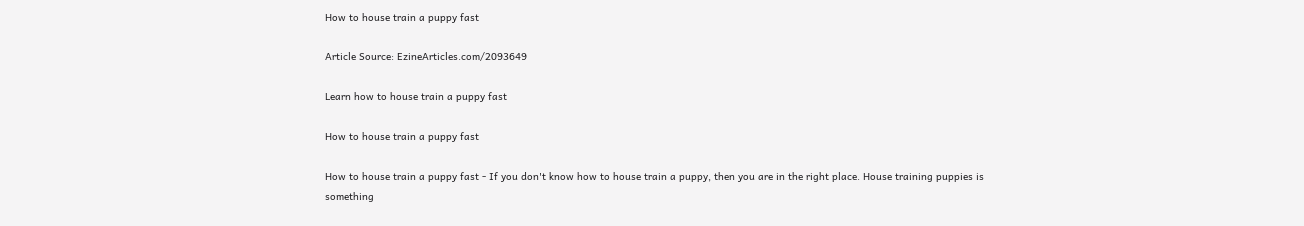How to house train a puppy fast

Article Source: EzineArticles.com/2093649

Learn how to house train a puppy fast

How to house train a puppy fast

How to house train a puppy fast - If you don't know how to house train a puppy, then you are in the right place. House training puppies is something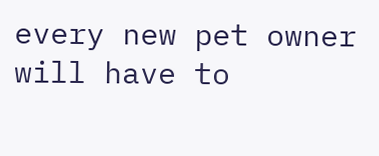every new pet owner will have to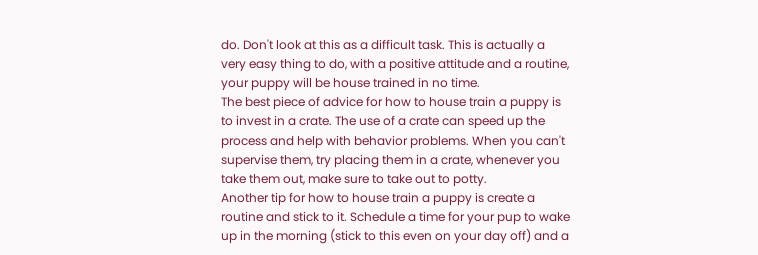do. Don't look at this as a difficult task. This is actually a very easy thing to do, with a positive attitude and a routine, your puppy will be house trained in no time.
The best piece of advice for how to house train a puppy is to invest in a crate. The use of a crate can speed up the process and help with behavior problems. When you can't supervise them, try placing them in a crate, whenever you take them out, make sure to take out to potty.
Another tip for how to house train a puppy is create a routine and stick to it. Schedule a time for your pup to wake up in the morning (stick to this even on your day off) and a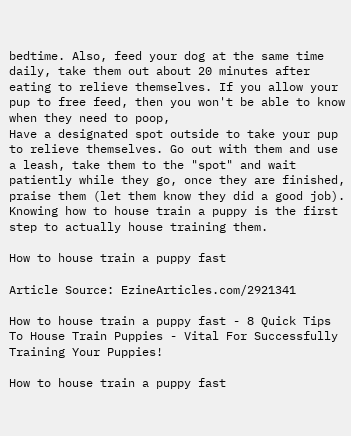bedtime. Also, feed your dog at the same time daily, take them out about 20 minutes after eating to relieve themselves. If you allow your pup to free feed, then you won't be able to know when they need to poop,
Have a designated spot outside to take your pup to relieve themselves. Go out with them and use a leash, take them to the "spot" and wait patiently while they go, once they are finished, praise them (let them know they did a good job). Knowing how to house train a puppy is the first step to actually house training them.

How to house train a puppy fast

Article Source: EzineArticles.com/2921341

How to house train a puppy fast - 8 Quick Tips To House Train Puppies - Vital For Successfully Training Your Puppies!

How to house train a puppy fast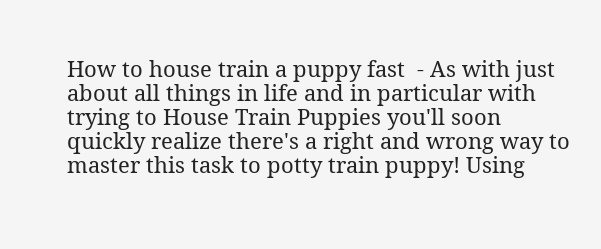How to house train a puppy fast  - As with just about all things in life and in particular with trying to House Train Puppies you'll soon quickly realize there's a right and wrong way to master this task to potty train puppy! Using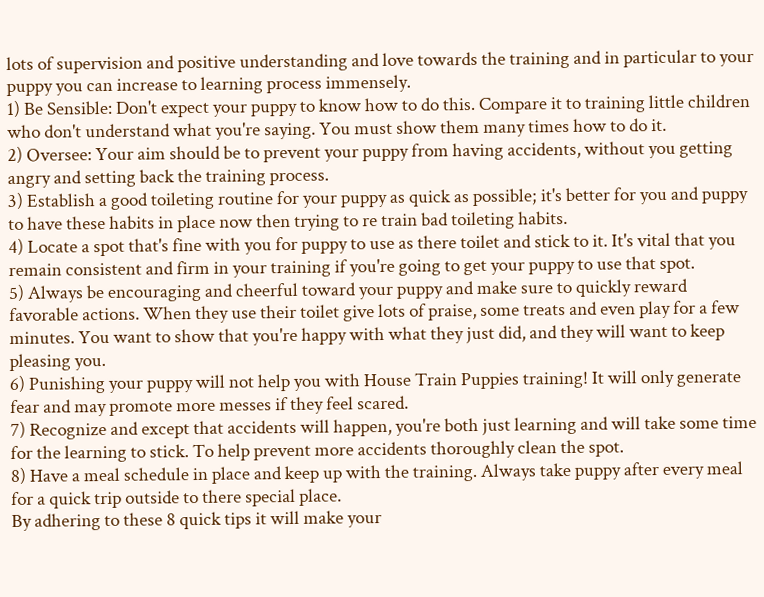lots of supervision and positive understanding and love towards the training and in particular to your puppy you can increase to learning process immensely.
1) Be Sensible: Don't expect your puppy to know how to do this. Compare it to training little children who don't understand what you're saying. You must show them many times how to do it.
2) Oversee: Your aim should be to prevent your puppy from having accidents, without you getting angry and setting back the training process.
3) Establish a good toileting routine for your puppy as quick as possible; it's better for you and puppy to have these habits in place now then trying to re train bad toileting habits.
4) Locate a spot that's fine with you for puppy to use as there toilet and stick to it. It's vital that you remain consistent and firm in your training if you're going to get your puppy to use that spot.
5) Always be encouraging and cheerful toward your puppy and make sure to quickly reward favorable actions. When they use their toilet give lots of praise, some treats and even play for a few minutes. You want to show that you're happy with what they just did, and they will want to keep pleasing you.
6) Punishing your puppy will not help you with House Train Puppies training! It will only generate fear and may promote more messes if they feel scared.
7) Recognize and except that accidents will happen, you're both just learning and will take some time for the learning to stick. To help prevent more accidents thoroughly clean the spot.
8) Have a meal schedule in place and keep up with the training. Always take puppy after every meal for a quick trip outside to there special place.
By adhering to these 8 quick tips it will make your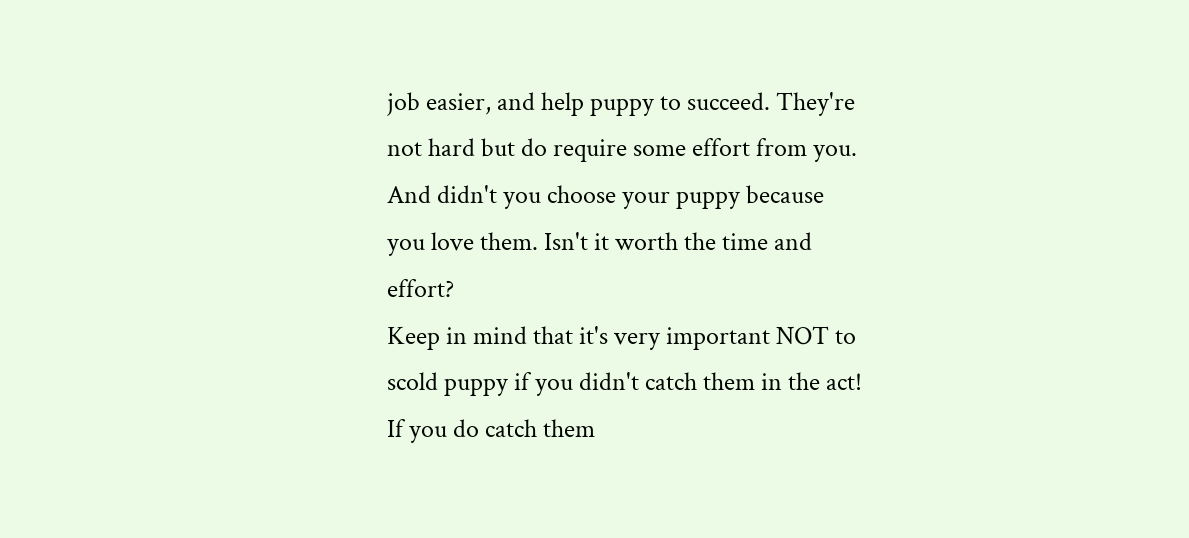job easier, and help puppy to succeed. They're not hard but do require some effort from you. And didn't you choose your puppy because you love them. Isn't it worth the time and effort?
Keep in mind that it's very important NOT to scold puppy if you didn't catch them in the act! If you do catch them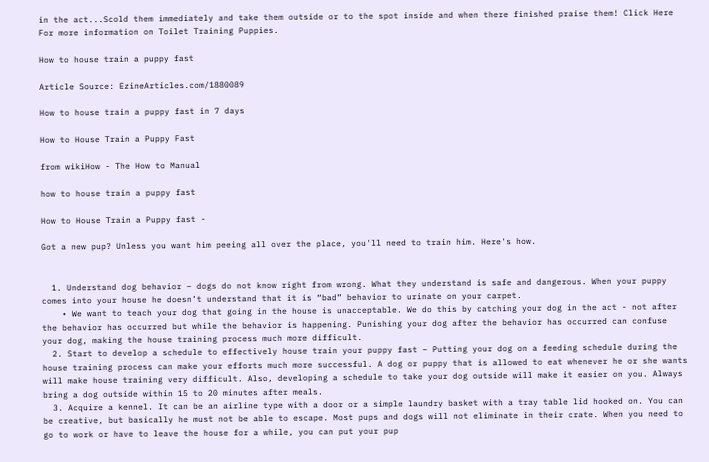in the act...Scold them immediately and take them outside or to the spot inside and when there finished praise them! Click Here For more information on Toilet Training Puppies.

How to house train a puppy fast

Article Source: EzineArticles.com/1880089

How to house train a puppy fast in 7 days

How to House Train a Puppy Fast

from wikiHow - The How to Manual

how to house train a puppy fast

How to House Train a Puppy fast -

Got a new pup? Unless you want him peeing all over the place, you'll need to train him. Here's how.


  1. Understand dog behavior – dogs do not know right from wrong. What they understand is safe and dangerous. When your puppy comes into your house he doesn’t understand that it is “bad” behavior to urinate on your carpet.
    • We want to teach your dog that going in the house is unacceptable. We do this by catching your dog in the act - not after the behavior has occurred but while the behavior is happening. Punishing your dog after the behavior has occurred can confuse your dog, making the house training process much more difficult.
  2. Start to develop a schedule to effectively house train your puppy fast – Putting your dog on a feeding schedule during the house training process can make your efforts much more successful. A dog or puppy that is allowed to eat whenever he or she wants will make house training very difficult. Also, developing a schedule to take your dog outside will make it easier on you. Always bring a dog outside within 15 to 20 minutes after meals.
  3. Acquire a kennel. It can be an airline type with a door or a simple laundry basket with a tray table lid hooked on. You can be creative, but basically he must not be able to escape. Most pups and dogs will not eliminate in their crate. When you need to go to work or have to leave the house for a while, you can put your pup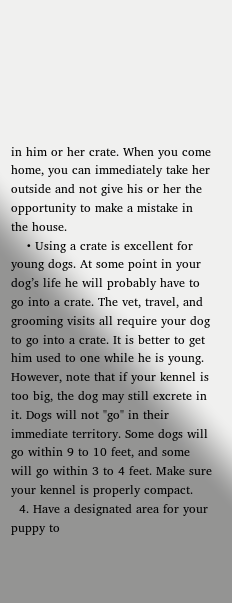in him or her crate. When you come home, you can immediately take her outside and not give his or her the opportunity to make a mistake in the house.
    • Using a crate is excellent for young dogs. At some point in your dog’s life he will probably have to go into a crate. The vet, travel, and grooming visits all require your dog to go into a crate. It is better to get him used to one while he is young. However, note that if your kennel is too big, the dog may still excrete in it. Dogs will not "go" in their immediate territory. Some dogs will go within 9 to 10 feet, and some will go within 3 to 4 feet. Make sure your kennel is properly compact.
  4. Have a designated area for your puppy to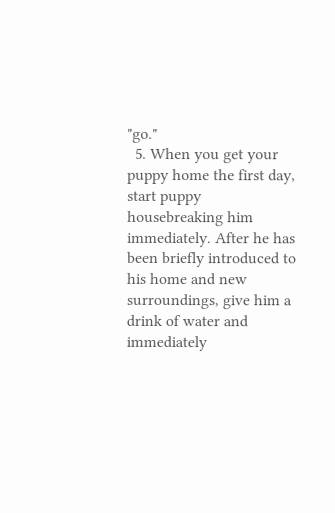"go."
  5. When you get your puppy home the first day, start puppy housebreaking him immediately. After he has been briefly introduced to his home and new surroundings, give him a drink of water and immediately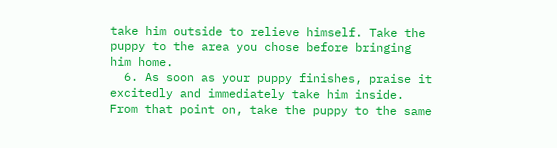take him outside to relieve himself. Take the puppy to the area you chose before bringing him home.
  6. As soon as your puppy finishes, praise it excitedly and immediately take him inside. From that point on, take the puppy to the same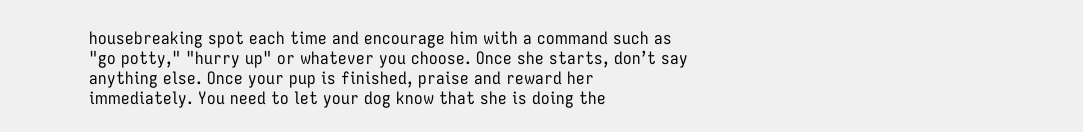housebreaking spot each time and encourage him with a command such as "go potty," "hurry up" or whatever you choose. Once she starts, don’t say anything else. Once your pup is finished, praise and reward her immediately. You need to let your dog know that she is doing the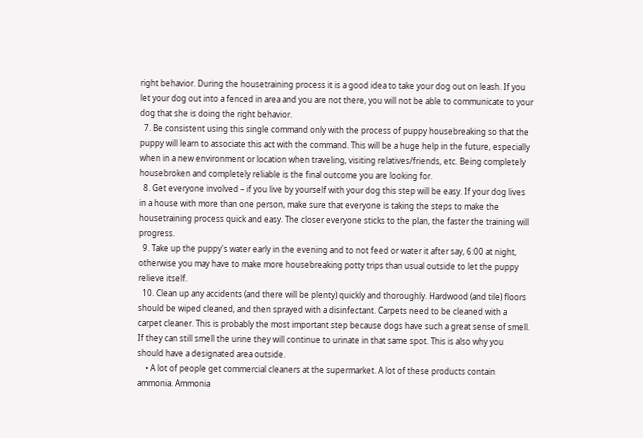right behavior. During the housetraining process it is a good idea to take your dog out on leash. If you let your dog out into a fenced in area and you are not there, you will not be able to communicate to your dog that she is doing the right behavior.
  7. Be consistent using this single command only with the process of puppy housebreaking so that the puppy will learn to associate this act with the command. This will be a huge help in the future, especially when in a new environment or location when traveling, visiting relatives/friends, etc. Being completely housebroken and completely reliable is the final outcome you are looking for.
  8. Get everyone involved – if you live by yourself with your dog this step will be easy. If your dog lives in a house with more than one person, make sure that everyone is taking the steps to make the housetraining process quick and easy. The closer everyone sticks to the plan, the faster the training will progress.
  9. Take up the puppy's water early in the evening and to not feed or water it after say, 6:00 at night, otherwise you may have to make more housebreaking potty trips than usual outside to let the puppy relieve itself.
  10. Clean up any accidents (and there will be plenty) quickly and thoroughly. Hardwood (and tile) floors should be wiped cleaned, and then sprayed with a disinfectant. Carpets need to be cleaned with a carpet cleaner. This is probably the most important step because dogs have such a great sense of smell. If they can still smell the urine they will continue to urinate in that same spot. This is also why you should have a designated area outside.
    • A lot of people get commercial cleaners at the supermarket. A lot of these products contain ammonia. Ammonia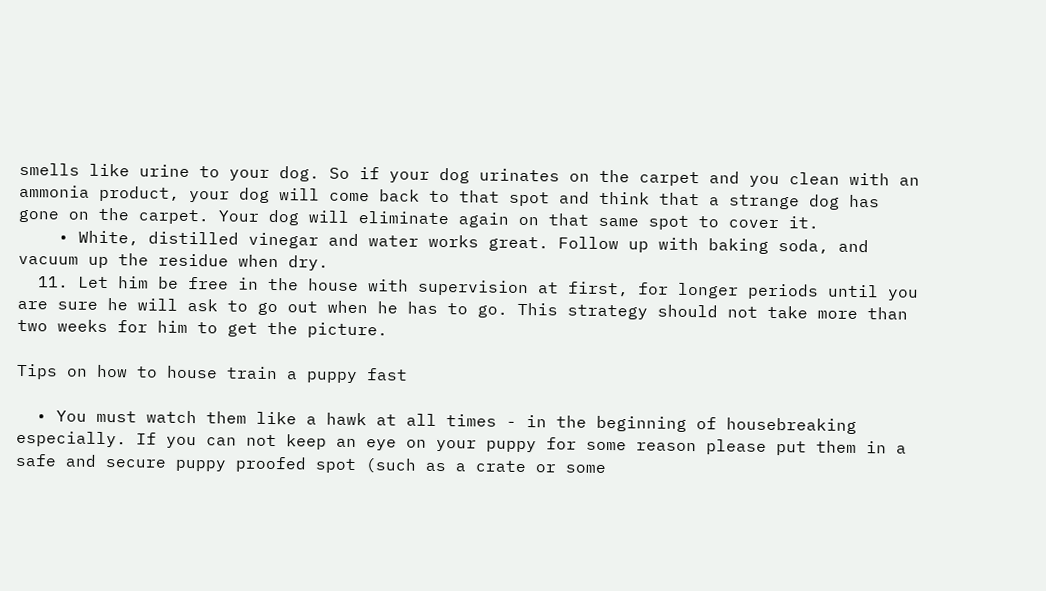smells like urine to your dog. So if your dog urinates on the carpet and you clean with an ammonia product, your dog will come back to that spot and think that a strange dog has gone on the carpet. Your dog will eliminate again on that same spot to cover it.
    • White, distilled vinegar and water works great. Follow up with baking soda, and vacuum up the residue when dry.
  11. Let him be free in the house with supervision at first, for longer periods until you are sure he will ask to go out when he has to go. This strategy should not take more than two weeks for him to get the picture.

Tips on how to house train a puppy fast

  • You must watch them like a hawk at all times - in the beginning of housebreaking especially. If you can not keep an eye on your puppy for some reason please put them in a safe and secure puppy proofed spot (such as a crate or some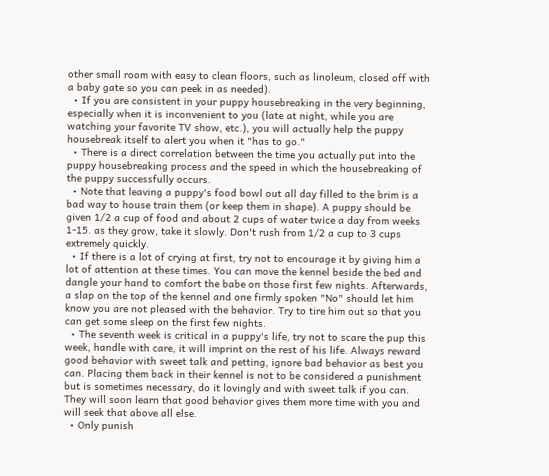other small room with easy to clean floors, such as linoleum, closed off with a baby gate so you can peek in as needed).
  • If you are consistent in your puppy housebreaking in the very beginning, especially when it is inconvenient to you (late at night, while you are watching your favorite TV show, etc.), you will actually help the puppy housebreak itself to alert you when it "has to go."
  • There is a direct correlation between the time you actually put into the puppy housebreaking process and the speed in which the housebreaking of the puppy successfully occurs.
  • Note that leaving a puppy's food bowl out all day filled to the brim is a bad way to house train them (or keep them in shape). A puppy should be given 1/2 a cup of food and about 2 cups of water twice a day from weeks 1-15. as they grow, take it slowly. Don't rush from 1/2 a cup to 3 cups extremely quickly.
  • If there is a lot of crying at first, try not to encourage it by giving him a lot of attention at these times. You can move the kennel beside the bed and dangle your hand to comfort the babe on those first few nights. Afterwards, a slap on the top of the kennel and one firmly spoken "No" should let him know you are not pleased with the behavior. Try to tire him out so that you can get some sleep on the first few nights.
  • The seventh week is critical in a puppy's life, try not to scare the pup this week, handle with care, it will imprint on the rest of his life. Always reward good behavior with sweet talk and petting, ignore bad behavior as best you can. Placing them back in their kennel is not to be considered a punishment but is sometimes necessary, do it lovingly and with sweet talk if you can. They will soon learn that good behavior gives them more time with you and will seek that above all else.
  • Only punish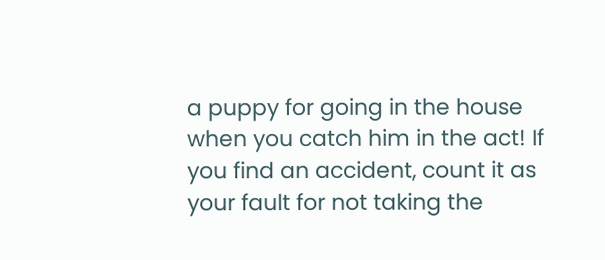a puppy for going in the house when you catch him in the act! If you find an accident, count it as your fault for not taking the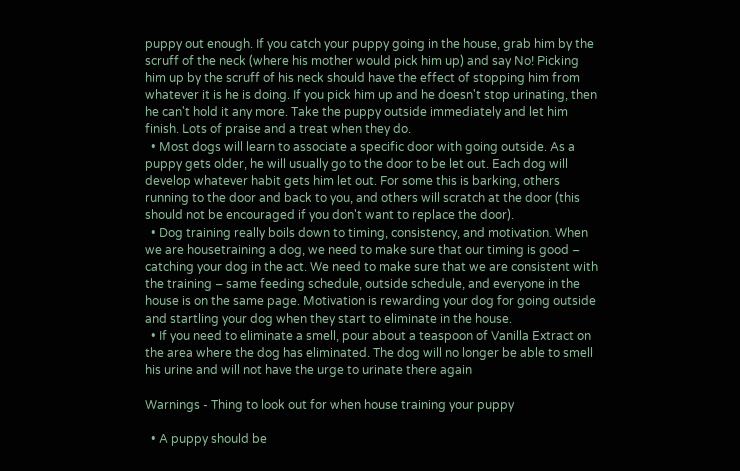puppy out enough. If you catch your puppy going in the house, grab him by the scruff of the neck (where his mother would pick him up) and say No! Picking him up by the scruff of his neck should have the effect of stopping him from whatever it is he is doing. If you pick him up and he doesn't stop urinating, then he can't hold it any more. Take the puppy outside immediately and let him finish. Lots of praise and a treat when they do.
  • Most dogs will learn to associate a specific door with going outside. As a puppy gets older, he will usually go to the door to be let out. Each dog will develop whatever habit gets him let out. For some this is barking, others running to the door and back to you, and others will scratch at the door (this should not be encouraged if you don't want to replace the door).
  • Dog training really boils down to timing, consistency, and motivation. When we are housetraining a dog, we need to make sure that our timing is good – catching your dog in the act. We need to make sure that we are consistent with the training – same feeding schedule, outside schedule, and everyone in the house is on the same page. Motivation is rewarding your dog for going outside and startling your dog when they start to eliminate in the house.
  • If you need to eliminate a smell, pour about a teaspoon of Vanilla Extract on the area where the dog has eliminated. The dog will no longer be able to smell his urine and will not have the urge to urinate there again

Warnings - Thing to look out for when house training your puppy

  • A puppy should be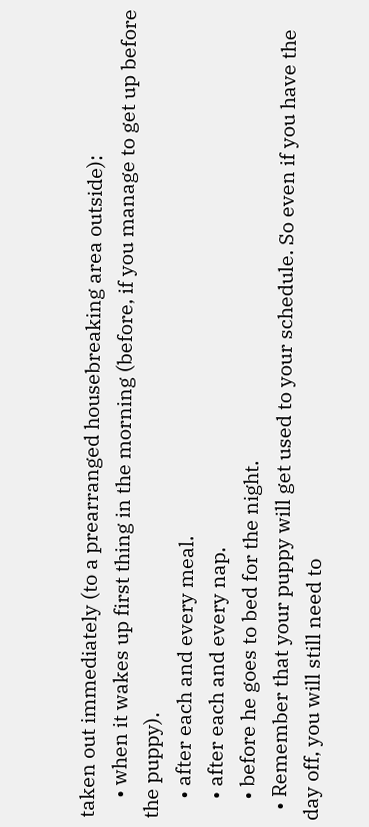taken out immediately (to a prearranged housebreaking area outside):
    • when it wakes up first thing in the morning (before, if you manage to get up before the puppy).
    • after each and every meal.
    • after each and every nap.
    • before he goes to bed for the night.
  • Remember that your puppy will get used to your schedule. So even if you have the day off, you will still need to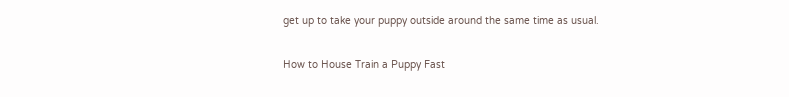get up to take your puppy outside around the same time as usual.

How to House Train a Puppy Fast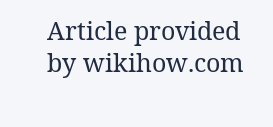Article provided by wikihow.com